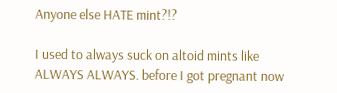Anyone else HATE mint?!?

I used to always suck on altoid mints like ALWAYS ALWAYS. before I got pregnant now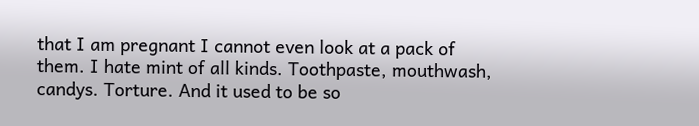that I am pregnant I cannot even look at a pack of them. I hate mint of all kinds. Toothpaste, mouthwash, candys. Torture. And it used to be so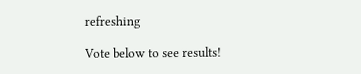refreshing

Vote below to see results!